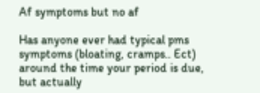Af symptoms but no af

Has anyone ever had typical pms symptoms (bloating, cramps.. Ect) around the time your period is due, but actually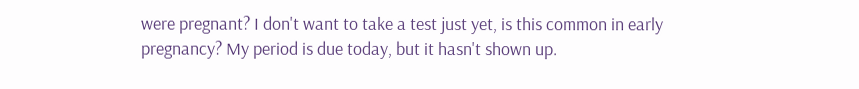were pregnant? I don't want to take a test just yet, is this common in early pregnancy? My period is due today, but it hasn't shown up.